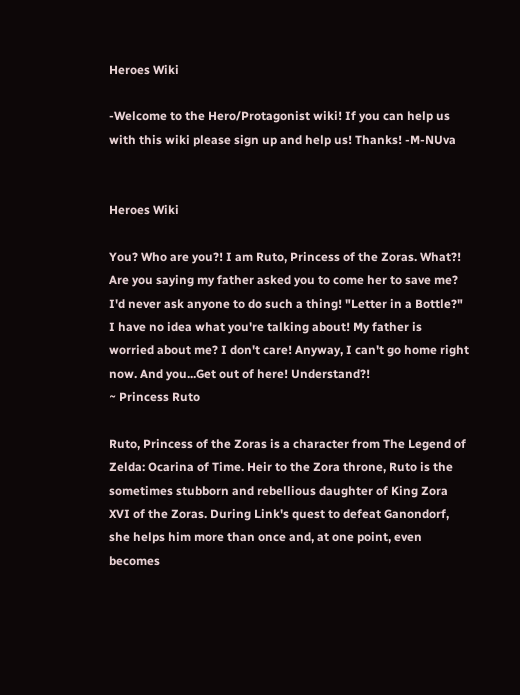Heroes Wiki

-Welcome to the Hero/Protagonist wiki! If you can help us with this wiki please sign up and help us! Thanks! -M-NUva


Heroes Wiki

You? Who are you?! I am Ruto, Princess of the Zoras. What?! Are you saying my father asked you to come her to save me? I'd never ask anyone to do such a thing! "Letter in a Bottle?" I have no idea what you're talking about! My father is worried about me? I don't care! Anyway, I can't go home right now. And you...Get out of here! Understand?!
~ Princess Ruto

Ruto, Princess of the Zoras is a character from The Legend of Zelda: Ocarina of Time. Heir to the Zora throne, Ruto is the sometimes stubborn and rebellious daughter of King Zora XVI of the Zoras. During Link's quest to defeat Ganondorf, she helps him more than once and, at one point, even becomes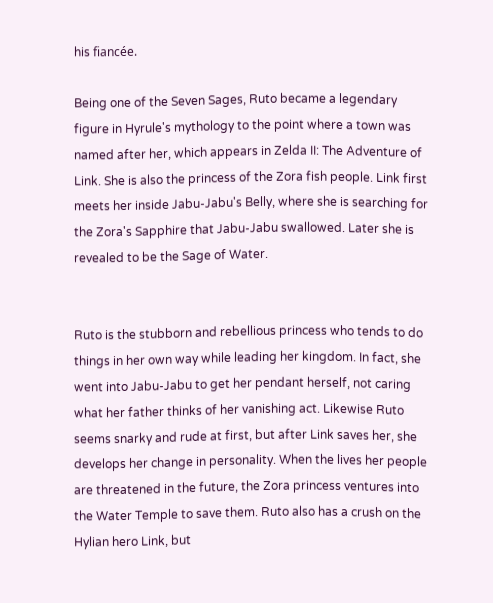his fiancée.

Being one of the Seven Sages, Ruto became a legendary figure in Hyrule's mythology to the point where a town was named after her, which appears in Zelda II: The Adventure of Link. She is also the princess of the Zora fish people. Link first meets her inside Jabu-Jabu's Belly, where she is searching for the Zora's Sapphire that Jabu-Jabu swallowed. Later she is revealed to be the Sage of Water.


Ruto is the stubborn and rebellious princess who tends to do things in her own way while leading her kingdom. In fact, she went into Jabu-Jabu to get her pendant herself, not caring what her father thinks of her vanishing act. Likewise Ruto seems snarky and rude at first, but after Link saves her, she develops her change in personality. When the lives her people are threatened in the future, the Zora princess ventures into the Water Temple to save them. Ruto also has a crush on the Hylian hero Link, but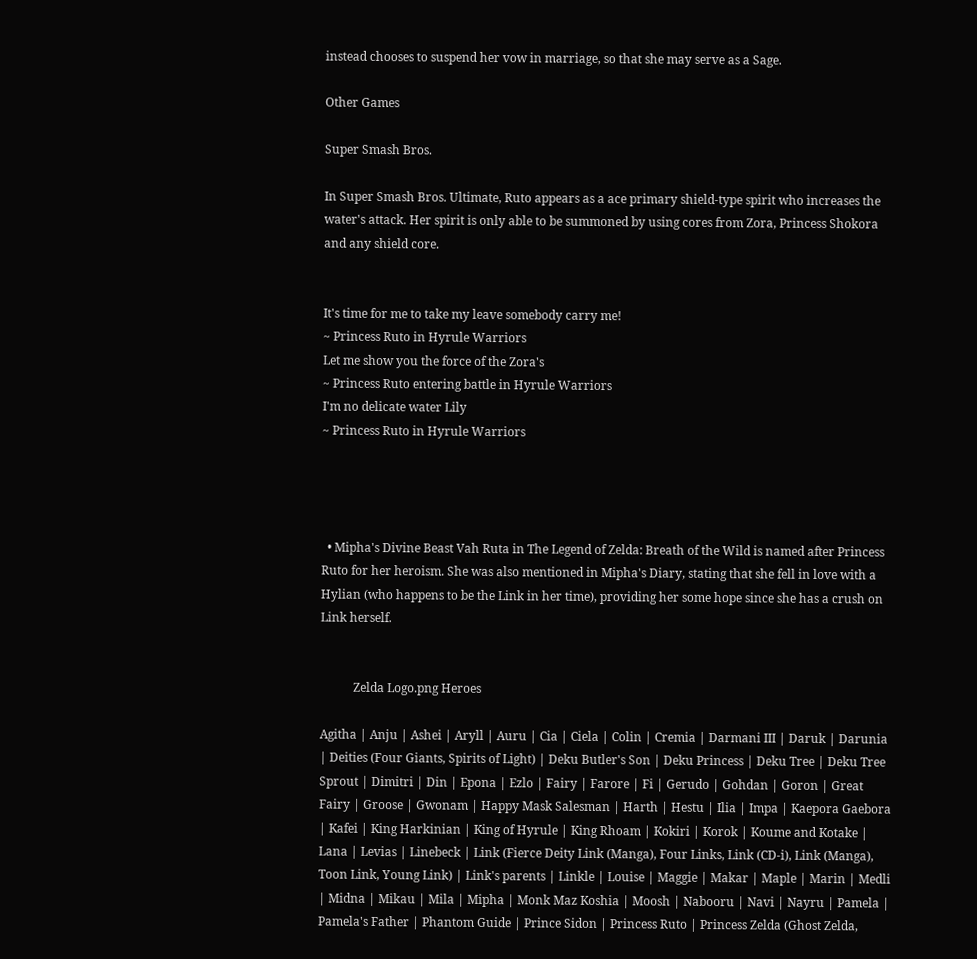instead chooses to suspend her vow in marriage, so that she may serve as a Sage.

Other Games

Super Smash Bros.

In Super Smash Bros. Ultimate, Ruto appears as a ace primary shield-type spirit who increases the water's attack. Her spirit is only able to be summoned by using cores from Zora, Princess Shokora and any shield core.


It's time for me to take my leave somebody carry me!
~ Princess Ruto in Hyrule Warriors
Let me show you the force of the Zora's
~ Princess Ruto entering battle in Hyrule Warriors
I'm no delicate water Lily
~ Princess Ruto in Hyrule Warriors




  • Mipha's Divine Beast Vah Ruta in The Legend of Zelda: Breath of the Wild is named after Princess Ruto for her heroism. She was also mentioned in Mipha's Diary, stating that she fell in love with a Hylian (who happens to be the Link in her time), providing her some hope since she has a crush on Link herself.


           Zelda Logo.png Heroes

Agitha | Anju | Ashei | Aryll | Auru | Cia | Ciela | Colin | Cremia | Darmani III | Daruk | Darunia | Deities (Four Giants, Spirits of Light) | Deku Butler's Son | Deku Princess | Deku Tree | Deku Tree Sprout | Dimitri | Din | Epona | Ezlo | Fairy | Farore | Fi | Gerudo | Gohdan | Goron | Great Fairy | Groose | Gwonam | Happy Mask Salesman | Harth | Hestu | Ilia | Impa | Kaepora Gaebora | Kafei | King Harkinian | King of Hyrule | King Rhoam | Kokiri | Korok | Koume and Kotake | Lana | Levias | Linebeck | Link (Fierce Deity Link (Manga), Four Links, Link (CD-i), Link (Manga), Toon Link, Young Link) | Link's parents | Linkle | Louise | Maggie | Makar | Maple | Marin | Medli | Midna | Mikau | Mila | Mipha | Monk Maz Koshia | Moosh | Nabooru | Navi | Nayru | Pamela | Pamela's Father | Phantom Guide | Prince Sidon | Princess Ruto | Princess Zelda (Ghost Zelda,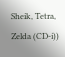Sheik, Tetra, Zelda (CD-i))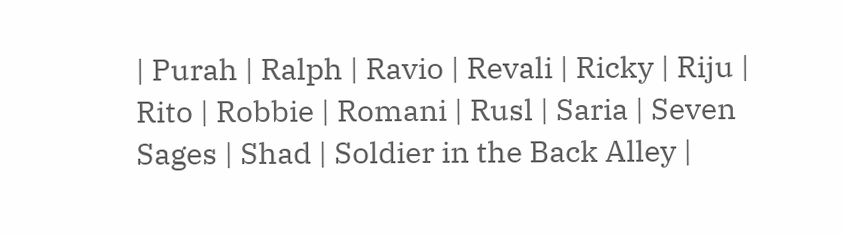| Purah | Ralph | Ravio | Revali | Ricky | Riju | Rito | Robbie | Romani | Rusl | Saria | Seven Sages | Shad | Soldier in the Back Alley |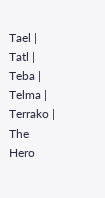Tael | Tatl | Teba | Telma | Terrako | The Hero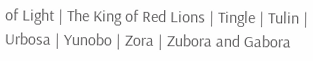of Light | The King of Red Lions | Tingle | Tulin | Urbosa | Yunobo | Zora | Zubora and Gabora